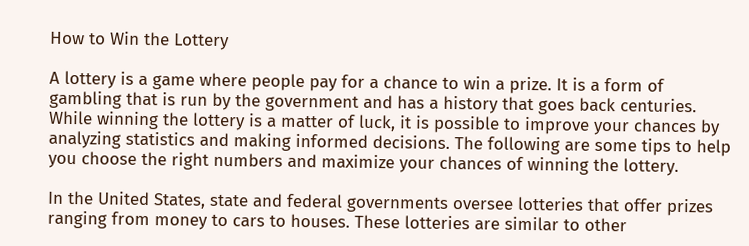How to Win the Lottery

A lottery is a game where people pay for a chance to win a prize. It is a form of gambling that is run by the government and has a history that goes back centuries. While winning the lottery is a matter of luck, it is possible to improve your chances by analyzing statistics and making informed decisions. The following are some tips to help you choose the right numbers and maximize your chances of winning the lottery.

In the United States, state and federal governments oversee lotteries that offer prizes ranging from money to cars to houses. These lotteries are similar to other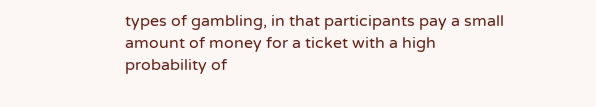types of gambling, in that participants pay a small amount of money for a ticket with a high probability of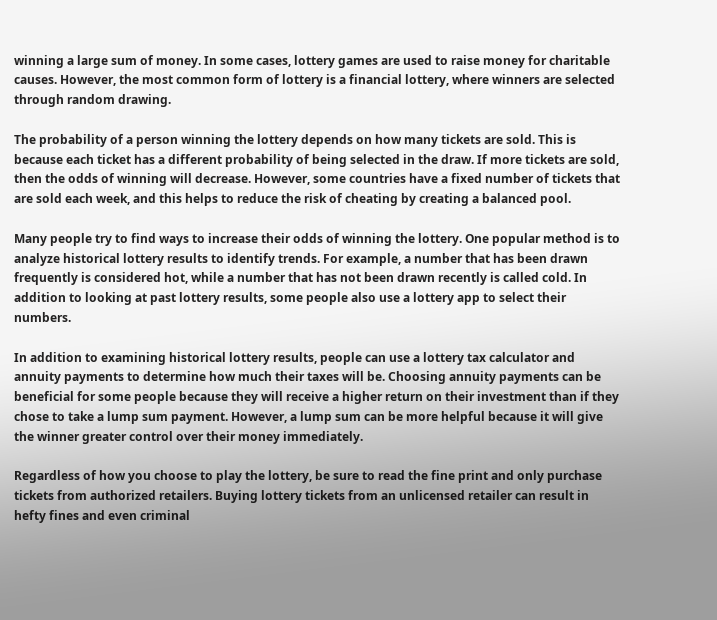winning a large sum of money. In some cases, lottery games are used to raise money for charitable causes. However, the most common form of lottery is a financial lottery, where winners are selected through random drawing.

The probability of a person winning the lottery depends on how many tickets are sold. This is because each ticket has a different probability of being selected in the draw. If more tickets are sold, then the odds of winning will decrease. However, some countries have a fixed number of tickets that are sold each week, and this helps to reduce the risk of cheating by creating a balanced pool.

Many people try to find ways to increase their odds of winning the lottery. One popular method is to analyze historical lottery results to identify trends. For example, a number that has been drawn frequently is considered hot, while a number that has not been drawn recently is called cold. In addition to looking at past lottery results, some people also use a lottery app to select their numbers.

In addition to examining historical lottery results, people can use a lottery tax calculator and annuity payments to determine how much their taxes will be. Choosing annuity payments can be beneficial for some people because they will receive a higher return on their investment than if they chose to take a lump sum payment. However, a lump sum can be more helpful because it will give the winner greater control over their money immediately.

Regardless of how you choose to play the lottery, be sure to read the fine print and only purchase tickets from authorized retailers. Buying lottery tickets from an unlicensed retailer can result in hefty fines and even criminal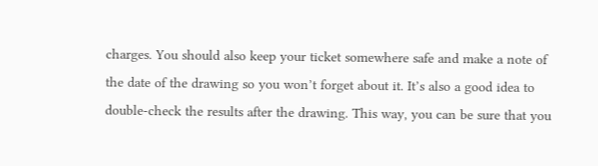charges. You should also keep your ticket somewhere safe and make a note of the date of the drawing so you won’t forget about it. It’s also a good idea to double-check the results after the drawing. This way, you can be sure that you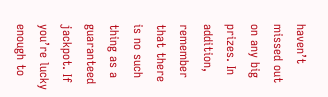haven’t missed out on any big prizes. In addition, remember that there is no such thing as a guaranteed jackpot. If you’re lucky enough to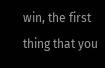win, the first thing that you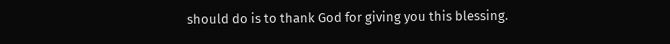should do is to thank God for giving you this blessing.